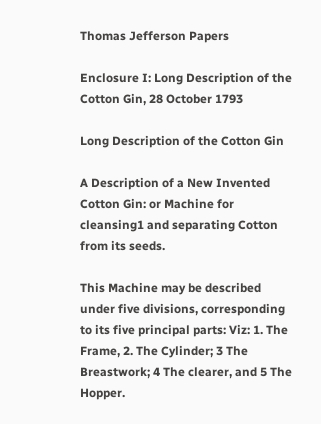Thomas Jefferson Papers

Enclosure I: Long Description of the Cotton Gin, 28 October 1793

Long Description of the Cotton Gin

A Description of a New Invented Cotton Gin: or Machine for cleansing1 and separating Cotton from its seeds.

This Machine may be described under five divisions, corresponding to its five principal parts: Viz: 1. The Frame, 2. The Cylinder; 3 The Breastwork; 4 The clearer, and 5 The Hopper.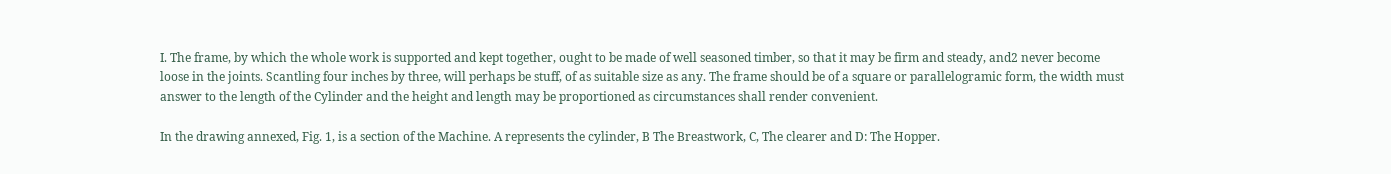I. The frame, by which the whole work is supported and kept together, ought to be made of well seasoned timber, so that it may be firm and steady, and2 never become loose in the joints. Scantling four inches by three, will perhaps be stuff, of as suitable size as any. The frame should be of a square or parallelogramic form, the width must answer to the length of the Cylinder and the height and length may be proportioned as circumstances shall render convenient.

In the drawing annexed, Fig. 1, is a section of the Machine. A represents the cylinder, B The Breastwork, C, The clearer and D: The Hopper.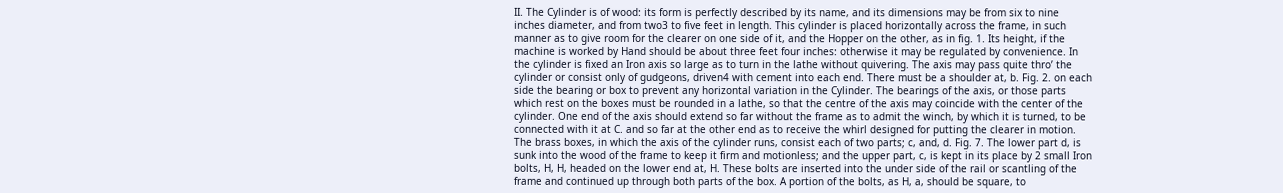II. The Cylinder is of wood: its form is perfectly described by its name, and its dimensions may be from six to nine inches diameter, and from two3 to five feet in length. This cylinder is placed horizontally across the frame, in such manner as to give room for the clearer on one side of it, and the Hopper on the other, as in fig. 1. Its height, if the machine is worked by Hand should be about three feet four inches: otherwise it may be regulated by convenience. In the cylinder is fixed an Iron axis so large as to turn in the lathe without quivering. The axis may pass quite thro’ the cylinder or consist only of gudgeons, driven4 with cement into each end. There must be a shoulder at, b. Fig. 2. on each side the bearing or box to prevent any horizontal variation in the Cylinder. The bearings of the axis, or those parts which rest on the boxes must be rounded in a lathe, so that the centre of the axis may coincide with the center of the cylinder. One end of the axis should extend so far without the frame as to admit the winch, by which it is turned, to be connected with it at C. and so far at the other end as to receive the whirl designed for putting the clearer in motion. The brass boxes, in which the axis of the cylinder runs, consist each of two parts; c, and, d. Fig. 7. The lower part d, is sunk into the wood of the frame to keep it firm and motionless; and the upper part, c, is kept in its place by 2 small Iron bolts, H, H, headed on the lower end at, H. These bolts are inserted into the under side of the rail or scantling of the frame and continued up through both parts of the box. A portion of the bolts, as H, a, should be square, to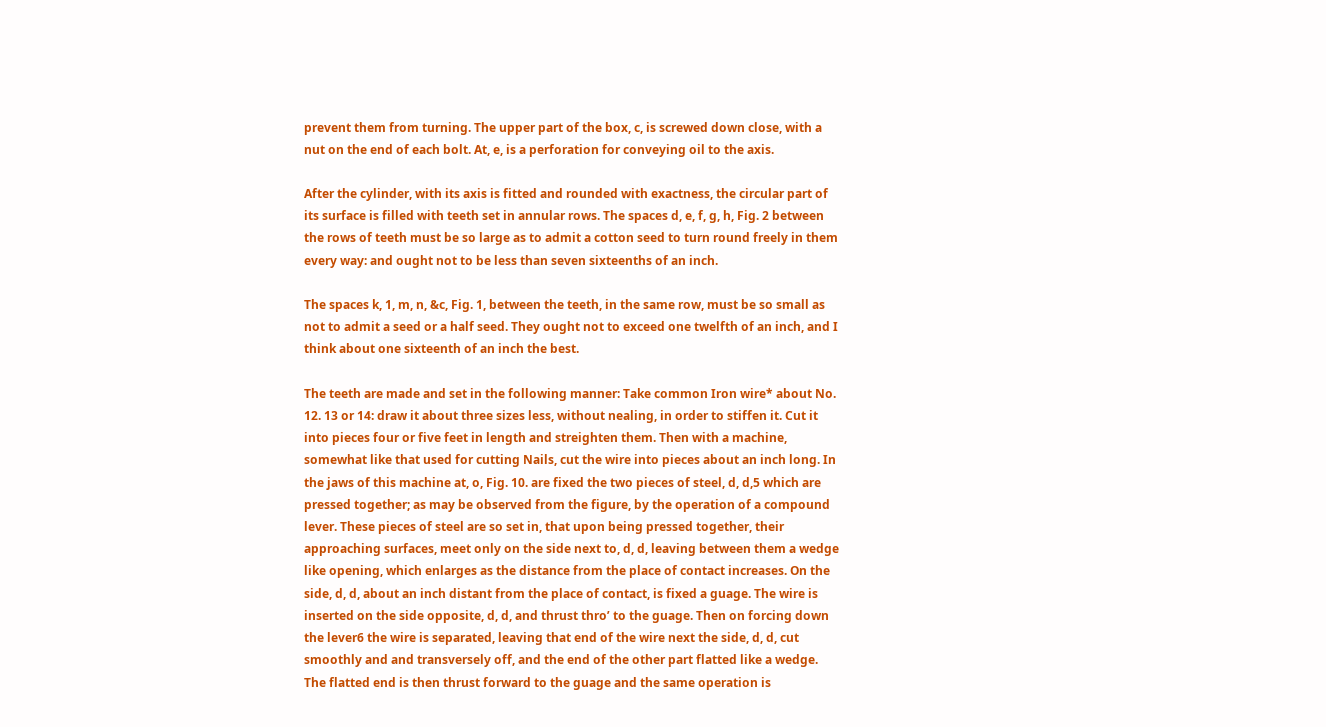prevent them from turning. The upper part of the box, c, is screwed down close, with a nut on the end of each bolt. At, e, is a perforation for conveying oil to the axis.

After the cylinder, with its axis is fitted and rounded with exactness, the circular part of its surface is filled with teeth set in annular rows. The spaces d, e, f, g, h, Fig. 2 between the rows of teeth must be so large as to admit a cotton seed to turn round freely in them every way: and ought not to be less than seven sixteenths of an inch.

The spaces k, 1, m, n, &c, Fig. 1, between the teeth, in the same row, must be so small as not to admit a seed or a half seed. They ought not to exceed one twelfth of an inch, and I think about one sixteenth of an inch the best.

The teeth are made and set in the following manner: Take common Iron wire* about No. 12. 13 or 14: draw it about three sizes less, without nealing, in order to stiffen it. Cut it into pieces four or five feet in length and streighten them. Then with a machine, somewhat like that used for cutting Nails, cut the wire into pieces about an inch long. In the jaws of this machine at, o, Fig. 10. are fixed the two pieces of steel, d, d,5 which are pressed together; as may be observed from the figure, by the operation of a compound lever. These pieces of steel are so set in, that upon being pressed together, their approaching surfaces, meet only on the side next to, d, d, leaving between them a wedge like opening, which enlarges as the distance from the place of contact increases. On the side, d, d, about an inch distant from the place of contact, is fixed a guage. The wire is inserted on the side opposite, d, d, and thrust thro’ to the guage. Then on forcing down the lever6 the wire is separated, leaving that end of the wire next the side, d, d, cut smoothly and and transversely off, and the end of the other part flatted like a wedge. The flatted end is then thrust forward to the guage and the same operation is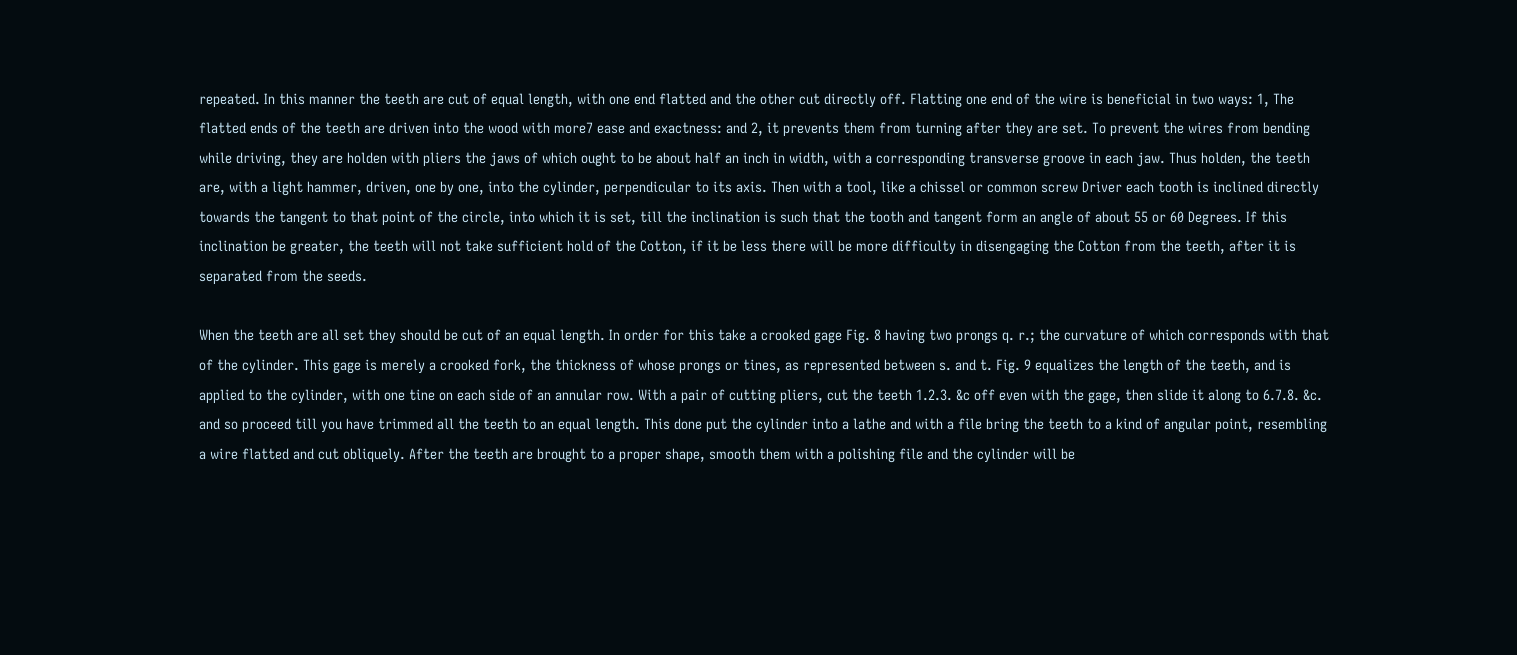repeated. In this manner the teeth are cut of equal length, with one end flatted and the other cut directly off. Flatting one end of the wire is beneficial in two ways: 1, The flatted ends of the teeth are driven into the wood with more7 ease and exactness: and 2, it prevents them from turning after they are set. To prevent the wires from bending while driving, they are holden with pliers the jaws of which ought to be about half an inch in width, with a corresponding transverse groove in each jaw. Thus holden, the teeth are, with a light hammer, driven, one by one, into the cylinder, perpendicular to its axis. Then with a tool, like a chissel or common screw Driver each tooth is inclined directly towards the tangent to that point of the circle, into which it is set, till the inclination is such that the tooth and tangent form an angle of about 55 or 60 Degrees. If this inclination be greater, the teeth will not take sufficient hold of the Cotton, if it be less there will be more difficulty in disengaging the Cotton from the teeth, after it is separated from the seeds.

When the teeth are all set they should be cut of an equal length. In order for this take a crooked gage Fig. 8 having two prongs q. r.; the curvature of which corresponds with that of the cylinder. This gage is merely a crooked fork, the thickness of whose prongs or tines, as represented between s. and t. Fig. 9 equalizes the length of the teeth, and is applied to the cylinder, with one tine on each side of an annular row. With a pair of cutting pliers, cut the teeth 1.2.3. &c off even with the gage, then slide it along to 6.7.8. &c. and so proceed till you have trimmed all the teeth to an equal length. This done put the cylinder into a lathe and with a file bring the teeth to a kind of angular point, resembling a wire flatted and cut obliquely. After the teeth are brought to a proper shape, smooth them with a polishing file and the cylinder will be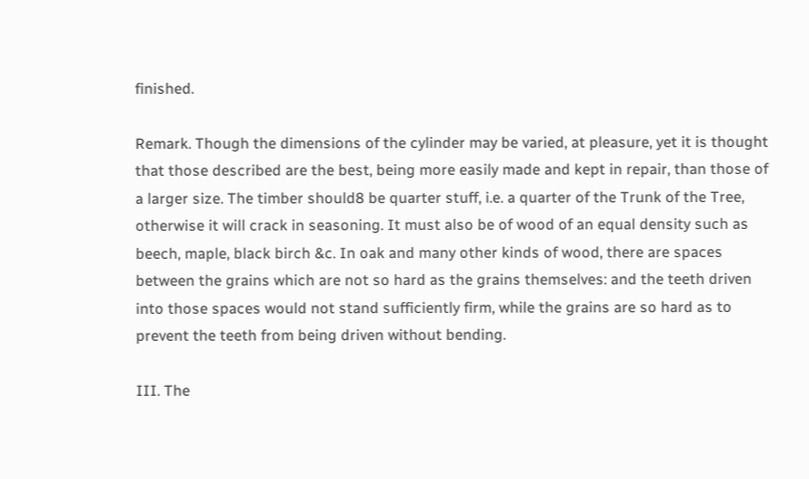finished.

Remark. Though the dimensions of the cylinder may be varied, at pleasure, yet it is thought that those described are the best, being more easily made and kept in repair, than those of a larger size. The timber should8 be quarter stuff, i.e. a quarter of the Trunk of the Tree, otherwise it will crack in seasoning. It must also be of wood of an equal density such as beech, maple, black birch &c. In oak and many other kinds of wood, there are spaces between the grains which are not so hard as the grains themselves: and the teeth driven into those spaces would not stand sufficiently firm, while the grains are so hard as to prevent the teeth from being driven without bending.

III. The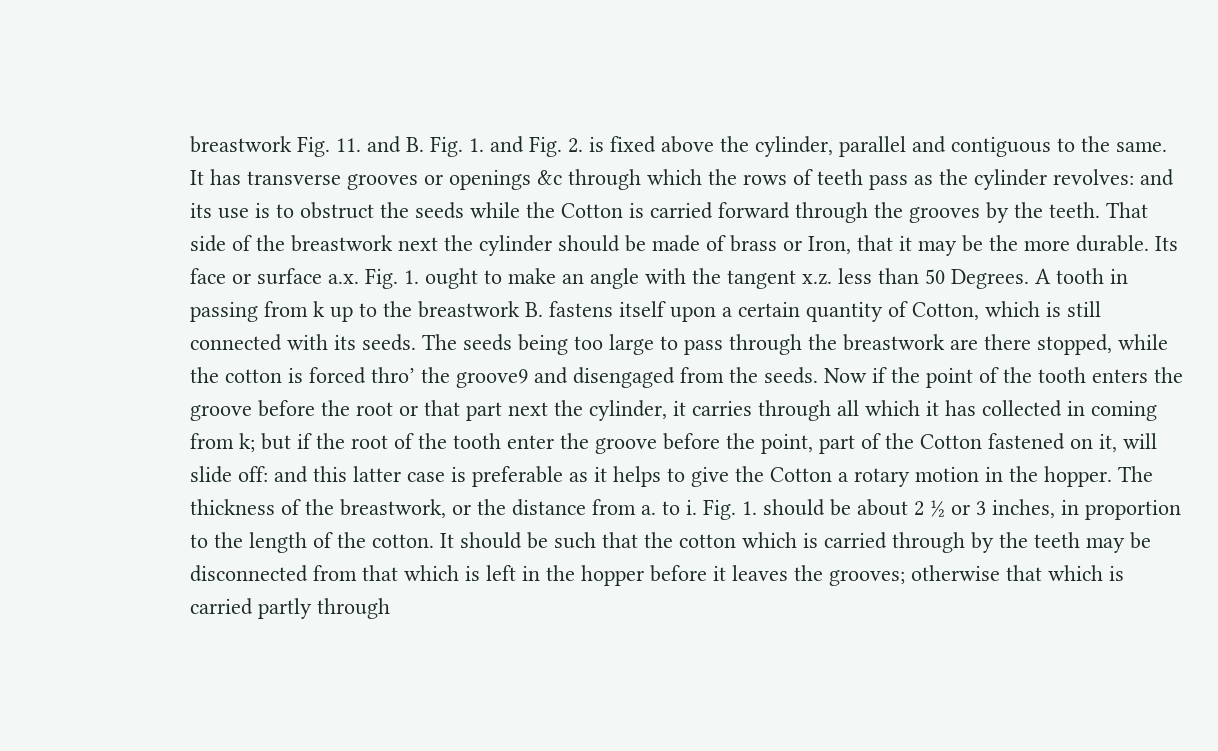breastwork Fig. 11. and B. Fig. 1. and Fig. 2. is fixed above the cylinder, parallel and contiguous to the same. It has transverse grooves or openings &c through which the rows of teeth pass as the cylinder revolves: and its use is to obstruct the seeds while the Cotton is carried forward through the grooves by the teeth. That side of the breastwork next the cylinder should be made of brass or Iron, that it may be the more durable. Its face or surface a.x. Fig. 1. ought to make an angle with the tangent x.z. less than 50 Degrees. A tooth in passing from k up to the breastwork B. fastens itself upon a certain quantity of Cotton, which is still connected with its seeds. The seeds being too large to pass through the breastwork are there stopped, while the cotton is forced thro’ the groove9 and disengaged from the seeds. Now if the point of the tooth enters the groove before the root or that part next the cylinder, it carries through all which it has collected in coming from k; but if the root of the tooth enter the groove before the point, part of the Cotton fastened on it, will slide off: and this latter case is preferable as it helps to give the Cotton a rotary motion in the hopper. The thickness of the breastwork, or the distance from a. to i. Fig. 1. should be about 2 ½ or 3 inches, in proportion to the length of the cotton. It should be such that the cotton which is carried through by the teeth may be disconnected from that which is left in the hopper before it leaves the grooves; otherwise that which is carried partly through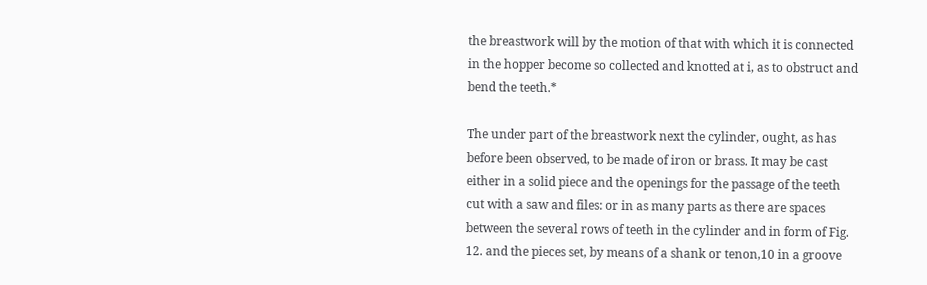the breastwork will by the motion of that with which it is connected in the hopper become so collected and knotted at i, as to obstruct and bend the teeth.*

The under part of the breastwork next the cylinder, ought, as has before been observed, to be made of iron or brass. It may be cast either in a solid piece and the openings for the passage of the teeth cut with a saw and files: or in as many parts as there are spaces between the several rows of teeth in the cylinder and in form of Fig. 12. and the pieces set, by means of a shank or tenon,10 in a groove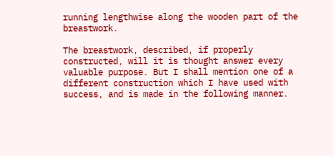running lengthwise along the wooden part of the breastwork.

The breastwork, described, if properly constructed, will it is thought answer every valuable purpose. But I shall mention one of a different construction which I have used with success, and is made in the following manner.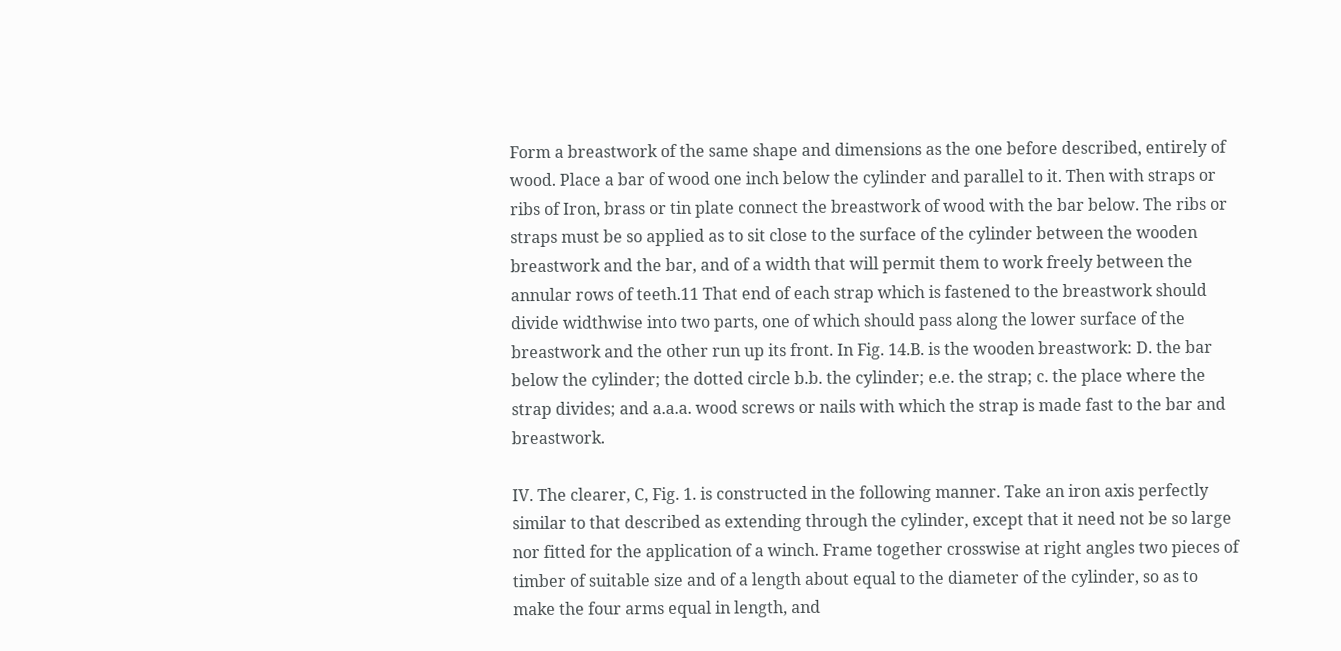Form a breastwork of the same shape and dimensions as the one before described, entirely of wood. Place a bar of wood one inch below the cylinder and parallel to it. Then with straps or ribs of Iron, brass or tin plate connect the breastwork of wood with the bar below. The ribs or straps must be so applied as to sit close to the surface of the cylinder between the wooden breastwork and the bar, and of a width that will permit them to work freely between the annular rows of teeth.11 That end of each strap which is fastened to the breastwork should divide widthwise into two parts, one of which should pass along the lower surface of the breastwork and the other run up its front. In Fig. 14.B. is the wooden breastwork: D. the bar below the cylinder; the dotted circle b.b. the cylinder; e.e. the strap; c. the place where the strap divides; and a.a.a. wood screws or nails with which the strap is made fast to the bar and breastwork.

IV. The clearer, C, Fig. 1. is constructed in the following manner. Take an iron axis perfectly similar to that described as extending through the cylinder, except that it need not be so large nor fitted for the application of a winch. Frame together crosswise at right angles two pieces of timber of suitable size and of a length about equal to the diameter of the cylinder, so as to make the four arms equal in length, and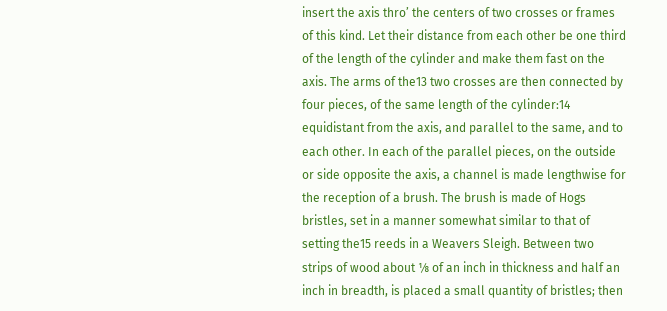insert the axis thro’ the centers of two crosses or frames of this kind. Let their distance from each other be one third of the length of the cylinder and make them fast on the axis. The arms of the13 two crosses are then connected by four pieces, of the same length of the cylinder:14 equidistant from the axis, and parallel to the same, and to each other. In each of the parallel pieces, on the outside or side opposite the axis, a channel is made lengthwise for the reception of a brush. The brush is made of Hogs bristles, set in a manner somewhat similar to that of setting the15 reeds in a Weavers Sleigh. Between two strips of wood about ⅛ of an inch in thickness and half an inch in breadth, is placed a small quantity of bristles; then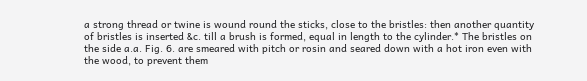a strong thread or twine is wound round the sticks, close to the bristles: then another quantity of bristles is inserted &c. till a brush is formed, equal in length to the cylinder.* The bristles on the side a.a. Fig. 6. are smeared with pitch or rosin and seared down with a hot iron even with the wood, to prevent them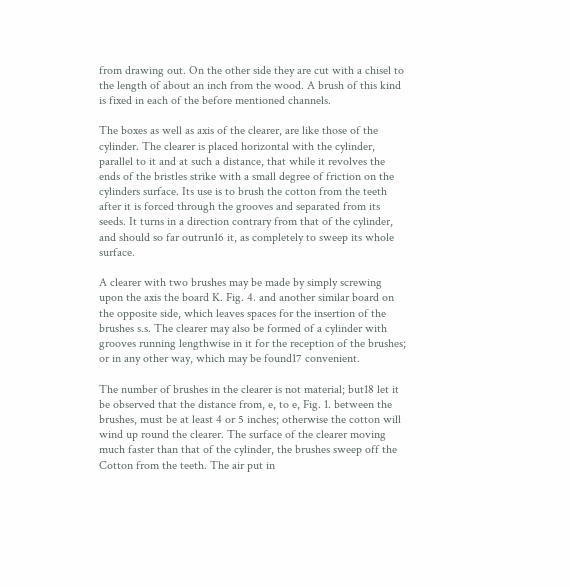from drawing out. On the other side they are cut with a chisel to the length of about an inch from the wood. A brush of this kind is fixed in each of the before mentioned channels.

The boxes as well as axis of the clearer, are like those of the cylinder. The clearer is placed horizontal with the cylinder, parallel to it and at such a distance, that while it revolves the ends of the bristles strike with a small degree of friction on the cylinders surface. Its use is to brush the cotton from the teeth after it is forced through the grooves and separated from its seeds. It turns in a direction contrary from that of the cylinder, and should so far outrun16 it, as completely to sweep its whole surface.

A clearer with two brushes may be made by simply screwing upon the axis the board K. Fig. 4. and another similar board on the opposite side, which leaves spaces for the insertion of the brushes s.s. The clearer may also be formed of a cylinder with grooves running lengthwise in it for the reception of the brushes; or in any other way, which may be found17 convenient.

The number of brushes in the clearer is not material; but18 let it be observed that the distance from, e, to e, Fig. 1. between the brushes, must be at least 4 or 5 inches; otherwise the cotton will wind up round the clearer. The surface of the clearer moving much faster than that of the cylinder, the brushes sweep off the Cotton from the teeth. The air put in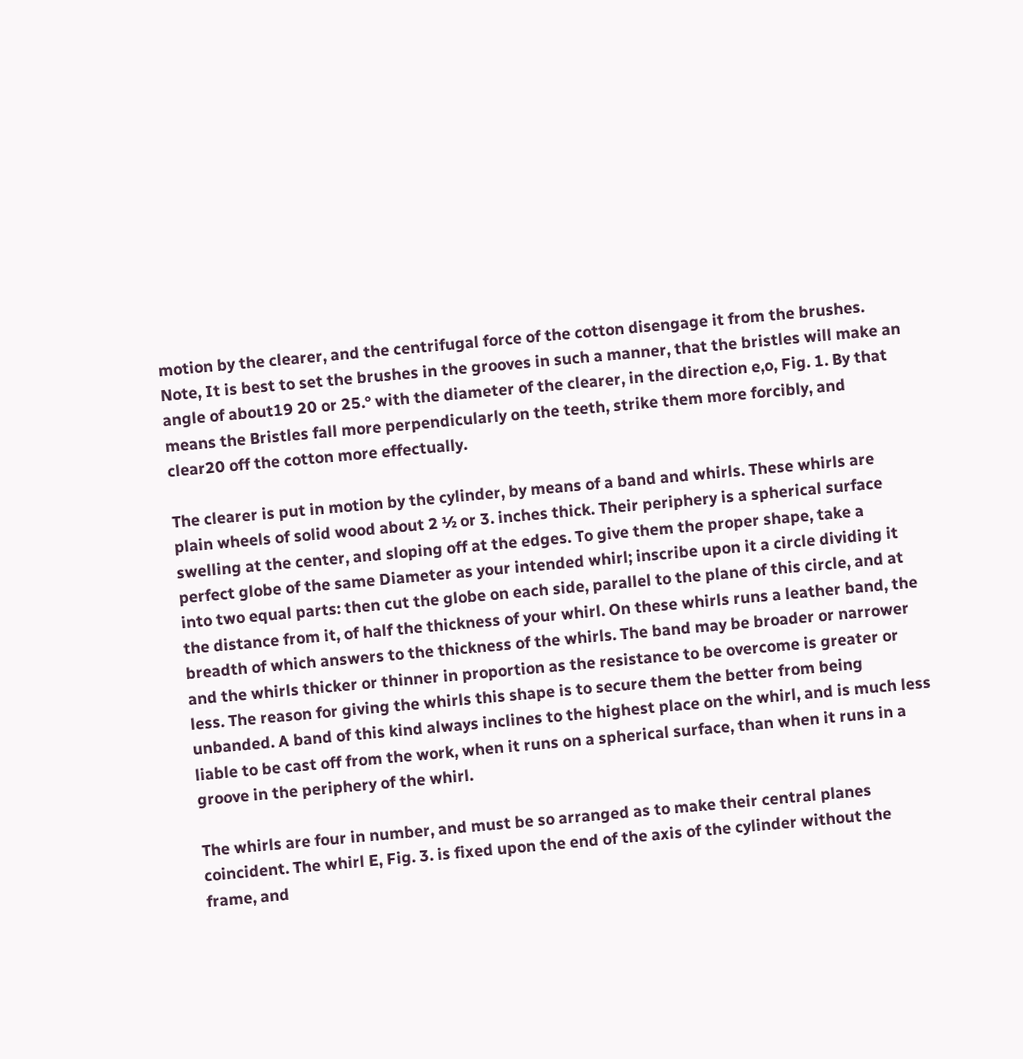motion by the clearer, and the centrifugal force of the cotton disengage it from the brushes. Note, It is best to set the brushes in the grooves in such a manner, that the bristles will make an angle of about19 20 or 25.° with the diameter of the clearer, in the direction e,o, Fig. 1. By that means the Bristles fall more perpendicularly on the teeth, strike them more forcibly, and clear20 off the cotton more effectually.

The clearer is put in motion by the cylinder, by means of a band and whirls. These whirls are plain wheels of solid wood about 2 ½ or 3. inches thick. Their periphery is a spherical surface swelling at the center, and sloping off at the edges. To give them the proper shape, take a perfect globe of the same Diameter as your intended whirl; inscribe upon it a circle dividing it into two equal parts: then cut the globe on each side, parallel to the plane of this circle, and at the distance from it, of half the thickness of your whirl. On these whirls runs a leather band, the breadth of which answers to the thickness of the whirls. The band may be broader or narrower and the whirls thicker or thinner in proportion as the resistance to be overcome is greater or less. The reason for giving the whirls this shape is to secure them the better from being unbanded. A band of this kind always inclines to the highest place on the whirl, and is much less liable to be cast off from the work, when it runs on a spherical surface, than when it runs in a groove in the periphery of the whirl.

The whirls are four in number, and must be so arranged as to make their central planes coincident. The whirl E, Fig. 3. is fixed upon the end of the axis of the cylinder without the frame, and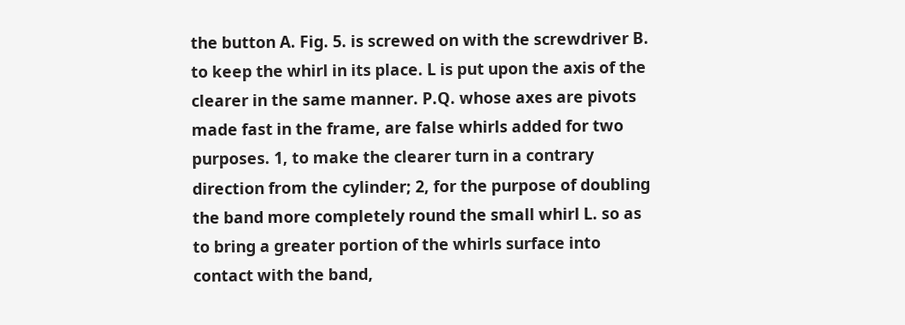the button A. Fig. 5. is screwed on with the screwdriver B. to keep the whirl in its place. L is put upon the axis of the clearer in the same manner. P.Q. whose axes are pivots made fast in the frame, are false whirls added for two purposes. 1, to make the clearer turn in a contrary direction from the cylinder; 2, for the purpose of doubling the band more completely round the small whirl L. so as to bring a greater portion of the whirls surface into contact with the band,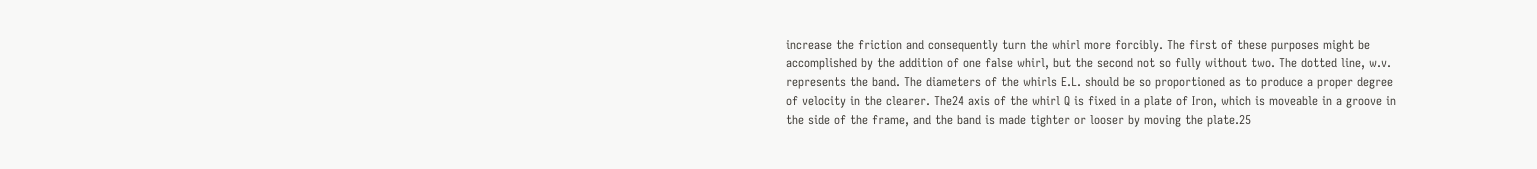increase the friction and consequently turn the whirl more forcibly. The first of these purposes might be accomplished by the addition of one false whirl, but the second not so fully without two. The dotted line, w.v. represents the band. The diameters of the whirls E.L. should be so proportioned as to produce a proper degree of velocity in the clearer. The24 axis of the whirl Q is fixed in a plate of Iron, which is moveable in a groove in the side of the frame, and the band is made tighter or looser by moving the plate.25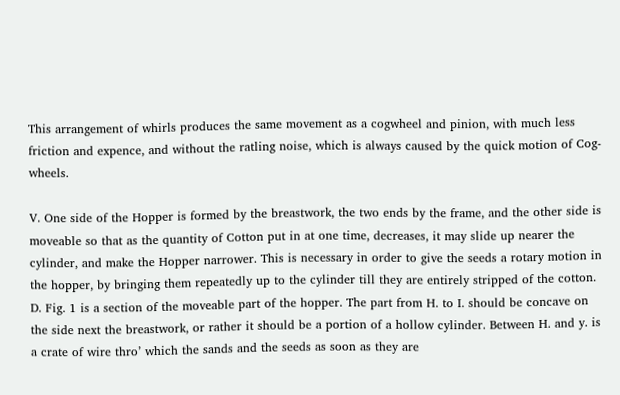This arrangement of whirls produces the same movement as a cogwheel and pinion, with much less friction and expence, and without the ratling noise, which is always caused by the quick motion of Cog-wheels.

V. One side of the Hopper is formed by the breastwork, the two ends by the frame, and the other side is moveable so that as the quantity of Cotton put in at one time, decreases, it may slide up nearer the cylinder, and make the Hopper narrower. This is necessary in order to give the seeds a rotary motion in the hopper, by bringing them repeatedly up to the cylinder till they are entirely stripped of the cotton. D. Fig. 1 is a section of the moveable part of the hopper. The part from H. to I. should be concave on the side next the breastwork, or rather it should be a portion of a hollow cylinder. Between H. and y. is a crate of wire thro’ which the sands and the seeds as soon as they are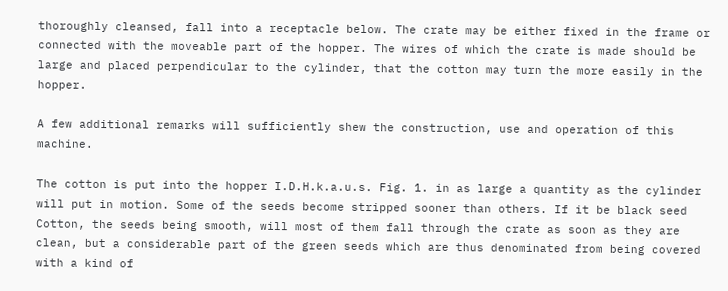thoroughly cleansed, fall into a receptacle below. The crate may be either fixed in the frame or connected with the moveable part of the hopper. The wires of which the crate is made should be large and placed perpendicular to the cylinder, that the cotton may turn the more easily in the hopper.

A few additional remarks will sufficiently shew the construction, use and operation of this machine.

The cotton is put into the hopper I.D.H.k.a.u.s. Fig. 1. in as large a quantity as the cylinder will put in motion. Some of the seeds become stripped sooner than others. If it be black seed Cotton, the seeds being smooth, will most of them fall through the crate as soon as they are clean, but a considerable part of the green seeds which are thus denominated from being covered with a kind of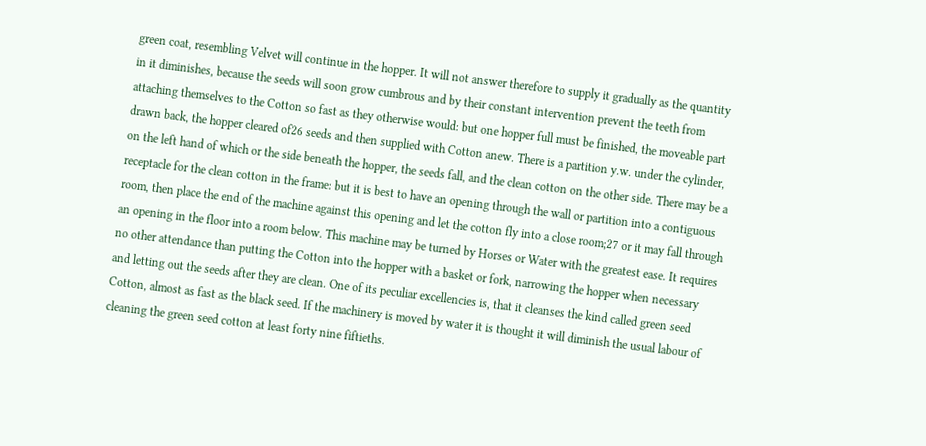green coat, resembling Velvet will continue in the hopper. It will not answer therefore to supply it gradually as the quantity in it diminishes, because the seeds will soon grow cumbrous and by their constant intervention prevent the teeth from attaching themselves to the Cotton so fast as they otherwise would: but one hopper full must be finished, the moveable part drawn back, the hopper cleared of26 seeds and then supplied with Cotton anew. There is a partition y.w. under the cylinder, on the left hand of which or the side beneath the hopper, the seeds fall, and the clean cotton on the other side. There may be a receptacle for the clean cotton in the frame: but it is best to have an opening through the wall or partition into a contiguous room, then place the end of the machine against this opening and let the cotton fly into a close room;27 or it may fall through an opening in the floor into a room below. This machine may be turned by Horses or Water with the greatest ease. It requires no other attendance than putting the Cotton into the hopper with a basket or fork, narrowing the hopper when necessary and letting out the seeds after they are clean. One of its peculiar excellencies is, that it cleanses the kind called green seed Cotton, almost as fast as the black seed. If the machinery is moved by water it is thought it will diminish the usual labour of cleaning the green seed cotton at least forty nine fiftieths.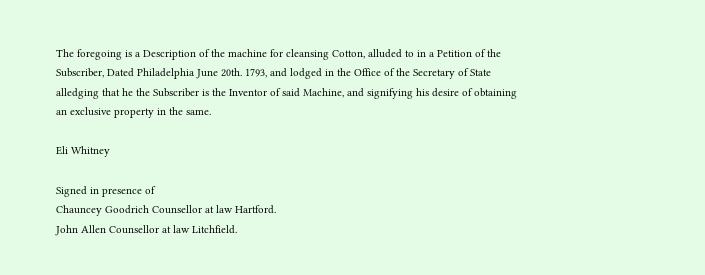The foregoing is a Description of the machine for cleansing Cotton, alluded to in a Petition of the Subscriber, Dated Philadelphia June 20th. 1793, and lodged in the Office of the Secretary of State alledging that he the Subscriber is the Inventor of said Machine, and signifying his desire of obtaining an exclusive property in the same.

Eli Whitney

Signed in presence of
Chauncey Goodrich Counsellor at law Hartford.
John Allen Counsellor at law Litchfield.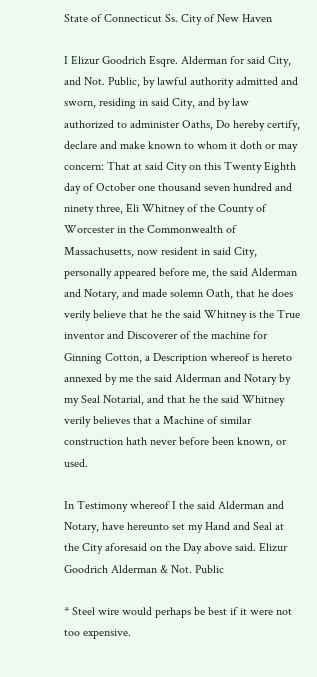State of Connecticut Ss. City of New Haven

I Elizur Goodrich Esqre. Alderman for said City, and Not. Public, by lawful authority admitted and sworn, residing in said City, and by law authorized to administer Oaths, Do hereby certify, declare and make known to whom it doth or may concern: That at said City on this Twenty Eighth day of October one thousand seven hundred and ninety three, Eli Whitney of the County of Worcester in the Commonwealth of Massachusetts, now resident in said City, personally appeared before me, the said Alderman and Notary, and made solemn Oath, that he does verily believe that he the said Whitney is the True inventor and Discoverer of the machine for Ginning Cotton, a Description whereof is hereto annexed by me the said Alderman and Notary by my Seal Notarial, and that he the said Whitney verily believes that a Machine of similar construction hath never before been known, or used.

In Testimony whereof I the said Alderman and Notary, have hereunto set my Hand and Seal at the City aforesaid on the Day above said. Elizur Goodrich Alderman & Not. Public

* Steel wire would perhaps be best if it were not too expensive.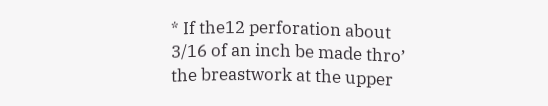* If the12 perforation about 3/16 of an inch be made thro’ the breastwork at the upper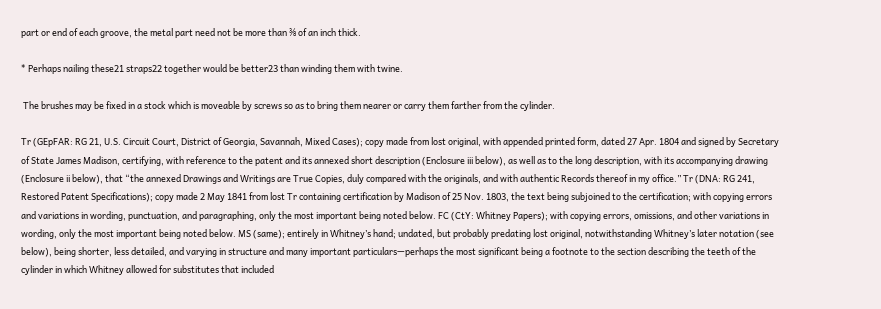part or end of each groove, the metal part need not be more than ⅜ of an inch thick.

* Perhaps nailing these21 straps22 together would be better23 than winding them with twine.

 The brushes may be fixed in a stock which is moveable by screws so as to bring them nearer or carry them farther from the cylinder.

Tr (GEpFAR: RG 21, U.S. Circuit Court, District of Georgia, Savannah, Mixed Cases); copy made from lost original, with appended printed form, dated 27 Apr. 1804 and signed by Secretary of State James Madison, certifying, with reference to the patent and its annexed short description (Enclosure iii below), as well as to the long description, with its accompanying drawing (Enclosure ii below), that “the annexed Drawings and Writings are True Copies, duly compared with the originals, and with authentic Records thereof in my office.” Tr (DNA: RG 241, Restored Patent Specifications); copy made 2 May 1841 from lost Tr containing certification by Madison of 25 Nov. 1803, the text being subjoined to the certification; with copying errors and variations in wording, punctuation, and paragraphing, only the most important being noted below. FC (CtY: Whitney Papers); with copying errors, omissions, and other variations in wording, only the most important being noted below. MS (same); entirely in Whitney’s hand; undated, but probably predating lost original, notwithstanding Whitney’s later notation (see below), being shorter, less detailed, and varying in structure and many important particulars—perhaps the most significant being a footnote to the section describing the teeth of the cylinder in which Whitney allowed for substitutes that included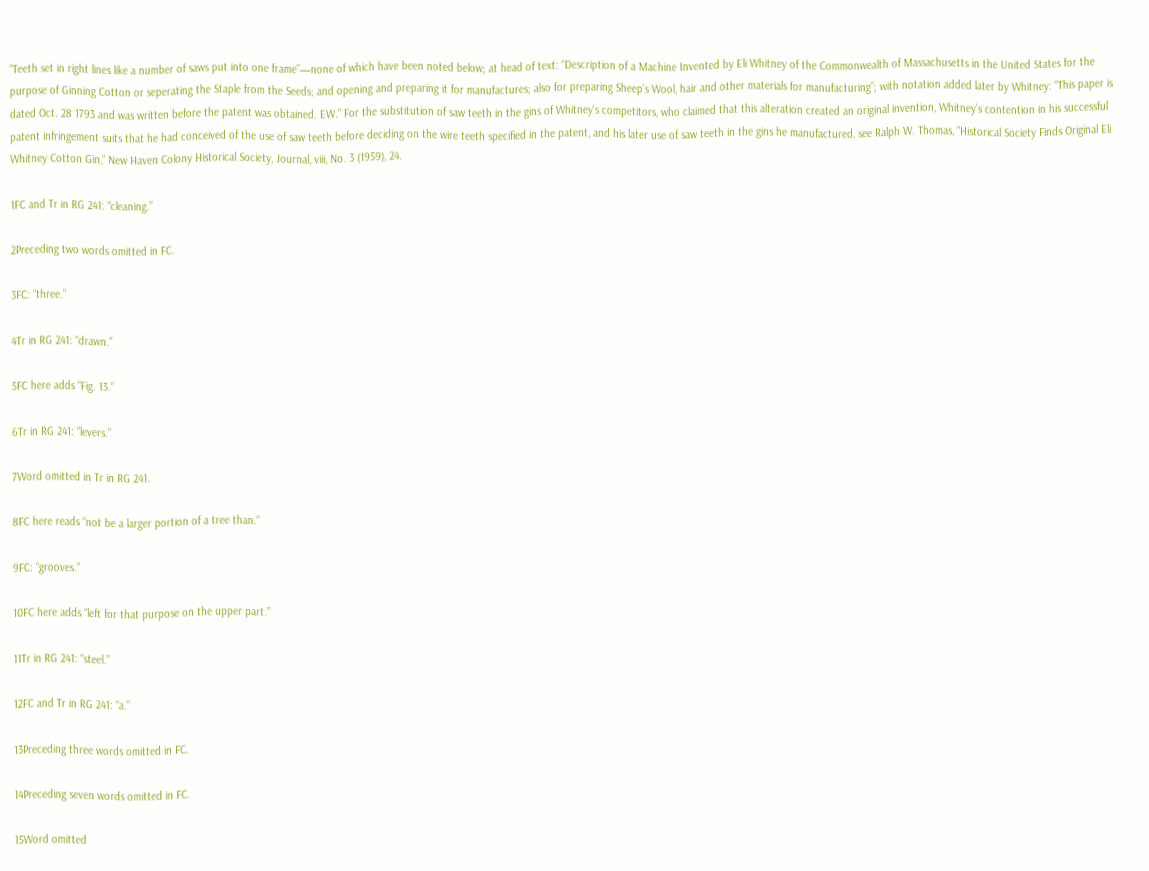“Teeth set in right lines like a number of saws put into one frame”—none of which have been noted below; at head of text: “Description of a Machine Invented by Eli Whitney of the Commonwealth of Massachusetts in the United States for the purpose of Ginning Cotton or seperating the Staple from the Seeds; and opening and preparing it for manufactures; also for preparing Sheep’s Wool, hair and other materials for manufacturing”; with notation added later by Whitney: “This paper is dated Oct. 28 1793 and was written before the patent was obtained. EW.” For the substitution of saw teeth in the gins of Whitney’s competitors, who claimed that this alteration created an original invention, Whitney’s contention in his successful patent infringement suits that he had conceived of the use of saw teeth before deciding on the wire teeth specified in the patent, and his later use of saw teeth in the gins he manufactured, see Ralph W. Thomas, “Historical Society Finds Original Eli Whitney Cotton Gin,” New Haven Colony Historical Society, Journal, viii, No. 3 (1959), 24.

1FC and Tr in RG 241: “cleaning.”

2Preceding two words omitted in FC.

3FC: “three.”

4Tr in RG 241: “drawn.”

5FC here adds “Fig. 13.”

6Tr in RG 241: “levers.”

7Word omitted in Tr in RG 241.

8FC here reads “not be a larger portion of a tree than.”

9FC: “grooves.”

10FC here adds “left for that purpose on the upper part.”

11Tr in RG 241: “steel.”

12FC and Tr in RG 241: “a.”

13Preceding three words omitted in FC.

14Preceding seven words omitted in FC.

15Word omitted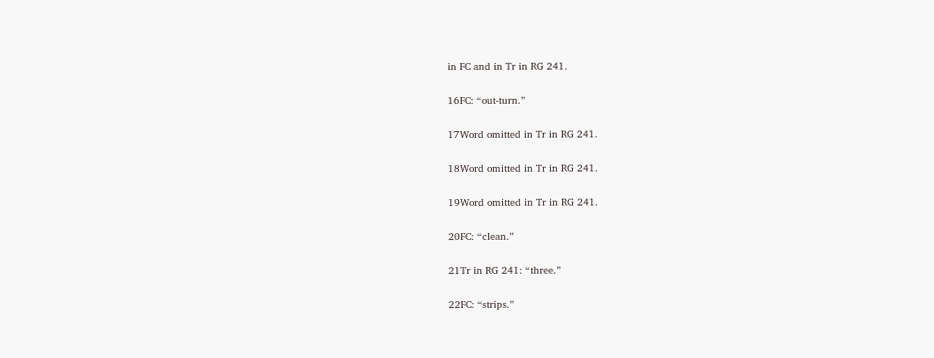in FC and in Tr in RG 241.

16FC: “out-turn.”

17Word omitted in Tr in RG 241.

18Word omitted in Tr in RG 241.

19Word omitted in Tr in RG 241.

20FC: “clean.”

21Tr in RG 241: “three.”

22FC: “strips.”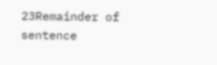23Remainder of sentence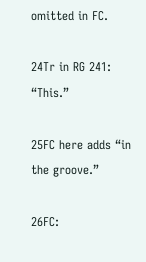omitted in FC.

24Tr in RG 241: “This.”

25FC here adds “in the groove.”

26FC: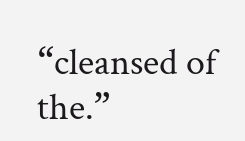“cleansed of the.”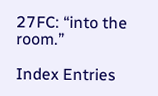27FC: “into the room.”

Index Entries